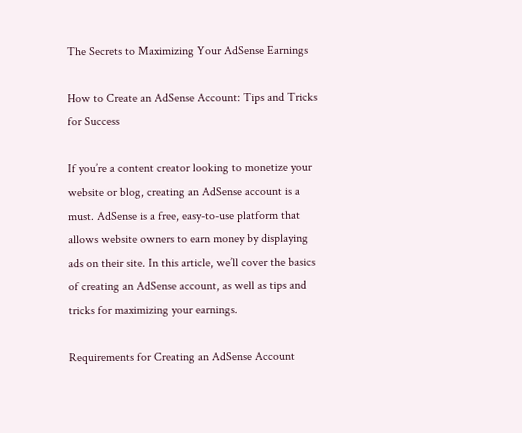The Secrets to Maximizing Your AdSense Earnings

How to Create an AdSense Account: Tips and Tricks for Success

If you’re a content creator looking to monetize your website or blog, creating an AdSense account is a must. AdSense is a free, easy-to-use platform that allows website owners to earn money by displaying ads on their site. In this article, we’ll cover the basics of creating an AdSense account, as well as tips and tricks for maximizing your earnings.

Requirements for Creating an AdSense Account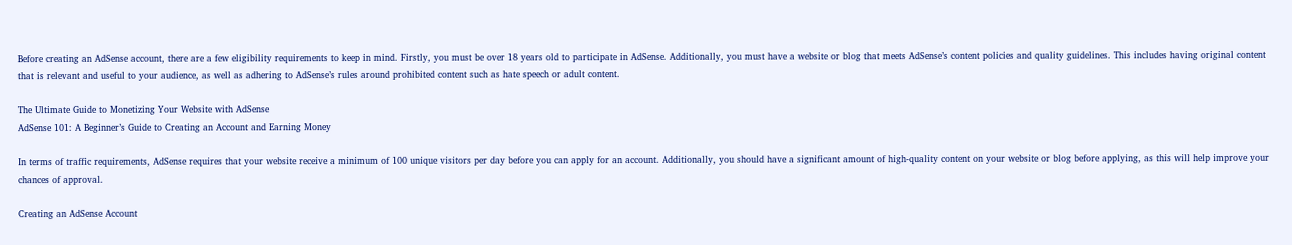Before creating an AdSense account, there are a few eligibility requirements to keep in mind. Firstly, you must be over 18 years old to participate in AdSense. Additionally, you must have a website or blog that meets AdSense’s content policies and quality guidelines. This includes having original content that is relevant and useful to your audience, as well as adhering to AdSense’s rules around prohibited content such as hate speech or adult content.

The Ultimate Guide to Monetizing Your Website with AdSense
AdSense 101: A Beginner’s Guide to Creating an Account and Earning Money

In terms of traffic requirements, AdSense requires that your website receive a minimum of 100 unique visitors per day before you can apply for an account. Additionally, you should have a significant amount of high-quality content on your website or blog before applying, as this will help improve your chances of approval.

Creating an AdSense Account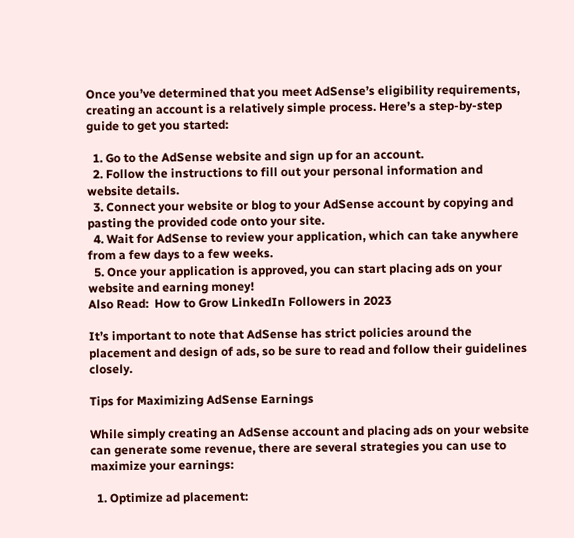Once you’ve determined that you meet AdSense’s eligibility requirements, creating an account is a relatively simple process. Here’s a step-by-step guide to get you started:

  1. Go to the AdSense website and sign up for an account.
  2. Follow the instructions to fill out your personal information and website details.
  3. Connect your website or blog to your AdSense account by copying and pasting the provided code onto your site.
  4. Wait for AdSense to review your application, which can take anywhere from a few days to a few weeks.
  5. Once your application is approved, you can start placing ads on your website and earning money!
Also Read:  How to Grow LinkedIn Followers in 2023

It’s important to note that AdSense has strict policies around the placement and design of ads, so be sure to read and follow their guidelines closely.

Tips for Maximizing AdSense Earnings

While simply creating an AdSense account and placing ads on your website can generate some revenue, there are several strategies you can use to maximize your earnings:

  1. Optimize ad placement: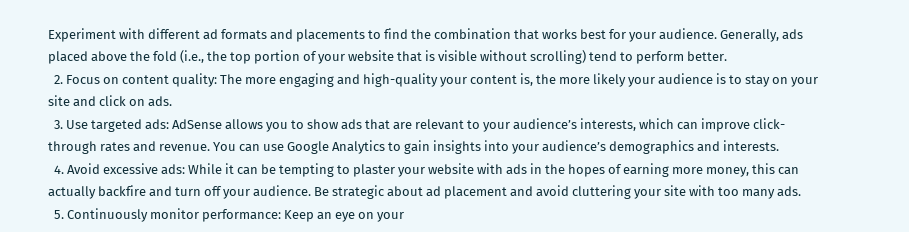Experiment with different ad formats and placements to find the combination that works best for your audience. Generally, ads placed above the fold (i.e., the top portion of your website that is visible without scrolling) tend to perform better.
  2. Focus on content quality: The more engaging and high-quality your content is, the more likely your audience is to stay on your site and click on ads.
  3. Use targeted ads: AdSense allows you to show ads that are relevant to your audience’s interests, which can improve click-through rates and revenue. You can use Google Analytics to gain insights into your audience’s demographics and interests.
  4. Avoid excessive ads: While it can be tempting to plaster your website with ads in the hopes of earning more money, this can actually backfire and turn off your audience. Be strategic about ad placement and avoid cluttering your site with too many ads.
  5. Continuously monitor performance: Keep an eye on your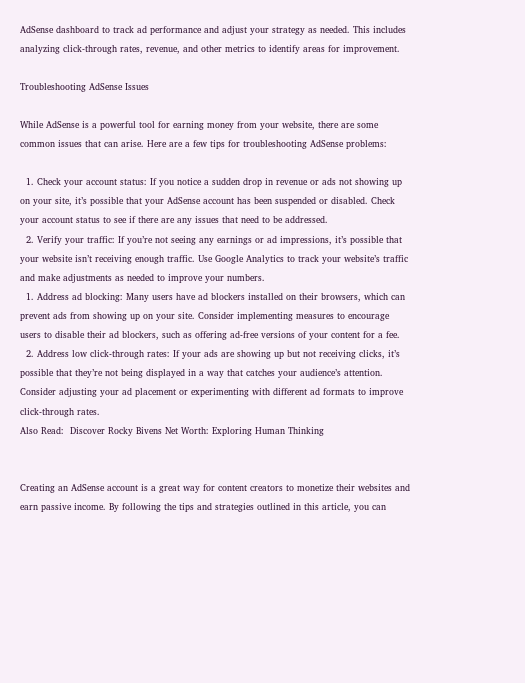AdSense dashboard to track ad performance and adjust your strategy as needed. This includes analyzing click-through rates, revenue, and other metrics to identify areas for improvement.

Troubleshooting AdSense Issues

While AdSense is a powerful tool for earning money from your website, there are some common issues that can arise. Here are a few tips for troubleshooting AdSense problems:

  1. Check your account status: If you notice a sudden drop in revenue or ads not showing up on your site, it’s possible that your AdSense account has been suspended or disabled. Check your account status to see if there are any issues that need to be addressed.
  2. Verify your traffic: If you’re not seeing any earnings or ad impressions, it’s possible that your website isn’t receiving enough traffic. Use Google Analytics to track your website’s traffic and make adjustments as needed to improve your numbers.
  1. Address ad blocking: Many users have ad blockers installed on their browsers, which can prevent ads from showing up on your site. Consider implementing measures to encourage users to disable their ad blockers, such as offering ad-free versions of your content for a fee.
  2. Address low click-through rates: If your ads are showing up but not receiving clicks, it’s possible that they’re not being displayed in a way that catches your audience’s attention. Consider adjusting your ad placement or experimenting with different ad formats to improve click-through rates.
Also Read:  Discover Rocky Bivens Net Worth: Exploring Human Thinking


Creating an AdSense account is a great way for content creators to monetize their websites and earn passive income. By following the tips and strategies outlined in this article, you can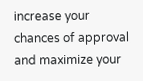increase your chances of approval and maximize your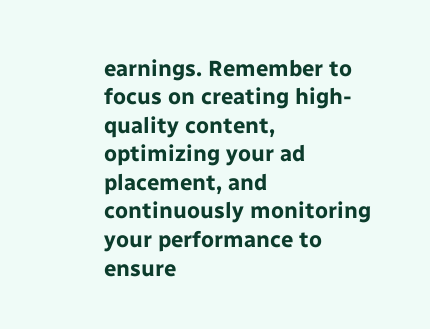earnings. Remember to focus on creating high-quality content, optimizing your ad placement, and continuously monitoring your performance to ensure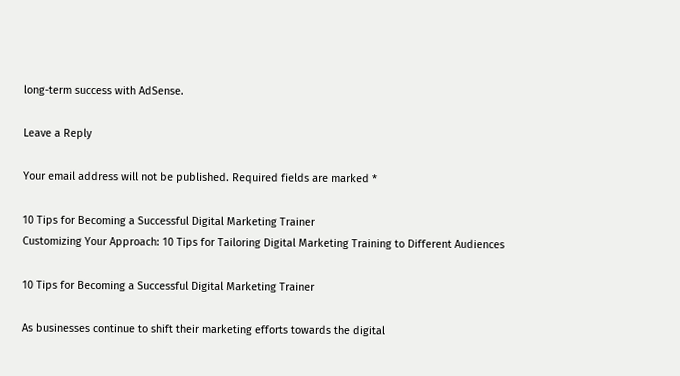long-term success with AdSense.

Leave a Reply

Your email address will not be published. Required fields are marked *

10 Tips for Becoming a Successful Digital Marketing Trainer
Customizing Your Approach: 10 Tips for Tailoring Digital Marketing Training to Different Audiences

10 Tips for Becoming a Successful Digital Marketing Trainer

As businesses continue to shift their marketing efforts towards the digital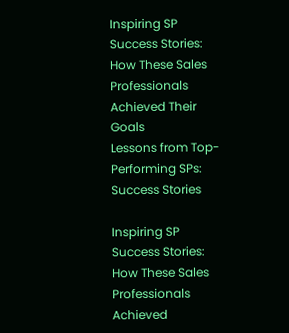Inspiring SP Success Stories: How These Sales Professionals Achieved Their Goals
Lessons from Top-Performing SPs: Success Stories

Inspiring SP Success Stories: How These Sales Professionals Achieved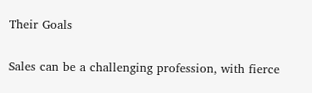Their Goals

Sales can be a challenging profession, with fierce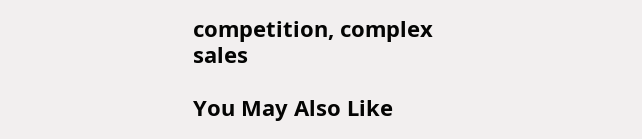competition, complex sales

You May Also Like